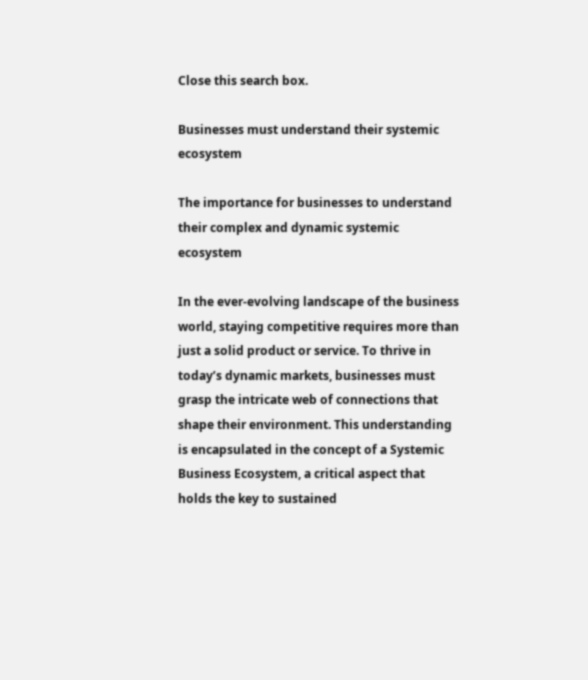Close this search box.

Businesses must understand their systemic ecosystem

The importance for businesses to understand their complex and dynamic systemic ecosystem

In the ever-evolving landscape of the business world, staying competitive requires more than just a solid product or service. To thrive in today’s dynamic markets, businesses must grasp the intricate web of connections that shape their environment. This understanding is encapsulated in the concept of a Systemic Business Ecosystem, a critical aspect that holds the key to sustained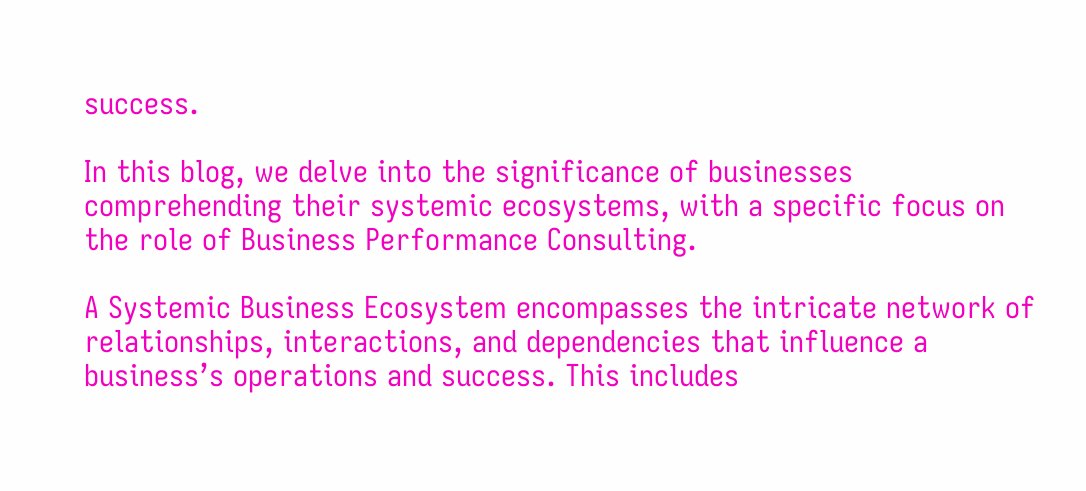success.

In this blog, we delve into the significance of businesses comprehending their systemic ecosystems, with a specific focus on the role of Business Performance Consulting.

A Systemic Business Ecosystem encompasses the intricate network of relationships, interactions, and dependencies that influence a business’s operations and success. This includes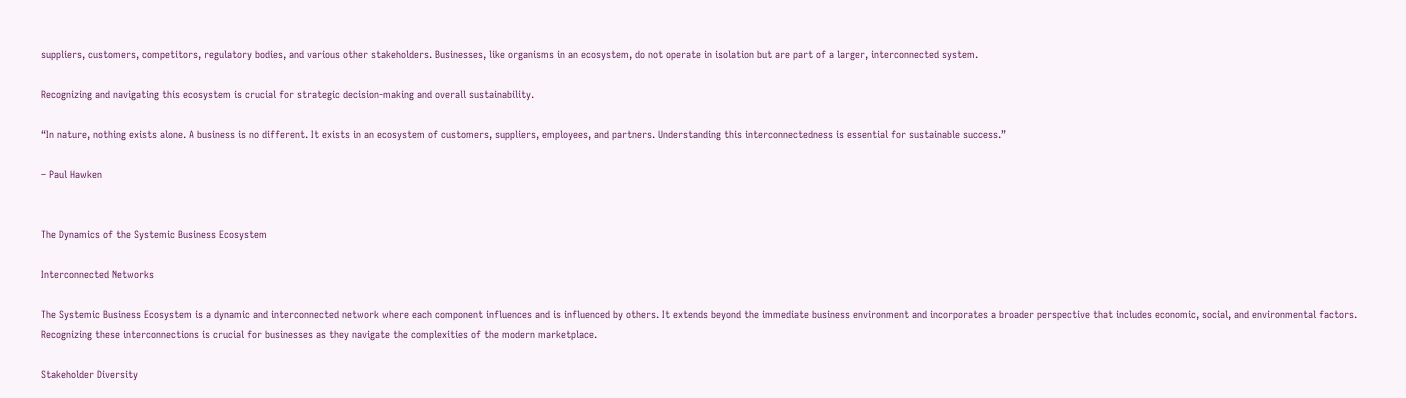suppliers, customers, competitors, regulatory bodies, and various other stakeholders. Businesses, like organisms in an ecosystem, do not operate in isolation but are part of a larger, interconnected system.

Recognizing and navigating this ecosystem is crucial for strategic decision-making and overall sustainability.

“In nature, nothing exists alone. A business is no different. It exists in an ecosystem of customers, suppliers, employees, and partners. Understanding this interconnectedness is essential for sustainable success.”

– Paul Hawken


The Dynamics of the Systemic Business Ecosystem

Interconnected Networks

The Systemic Business Ecosystem is a dynamic and interconnected network where each component influences and is influenced by others. It extends beyond the immediate business environment and incorporates a broader perspective that includes economic, social, and environmental factors. Recognizing these interconnections is crucial for businesses as they navigate the complexities of the modern marketplace.

Stakeholder Diversity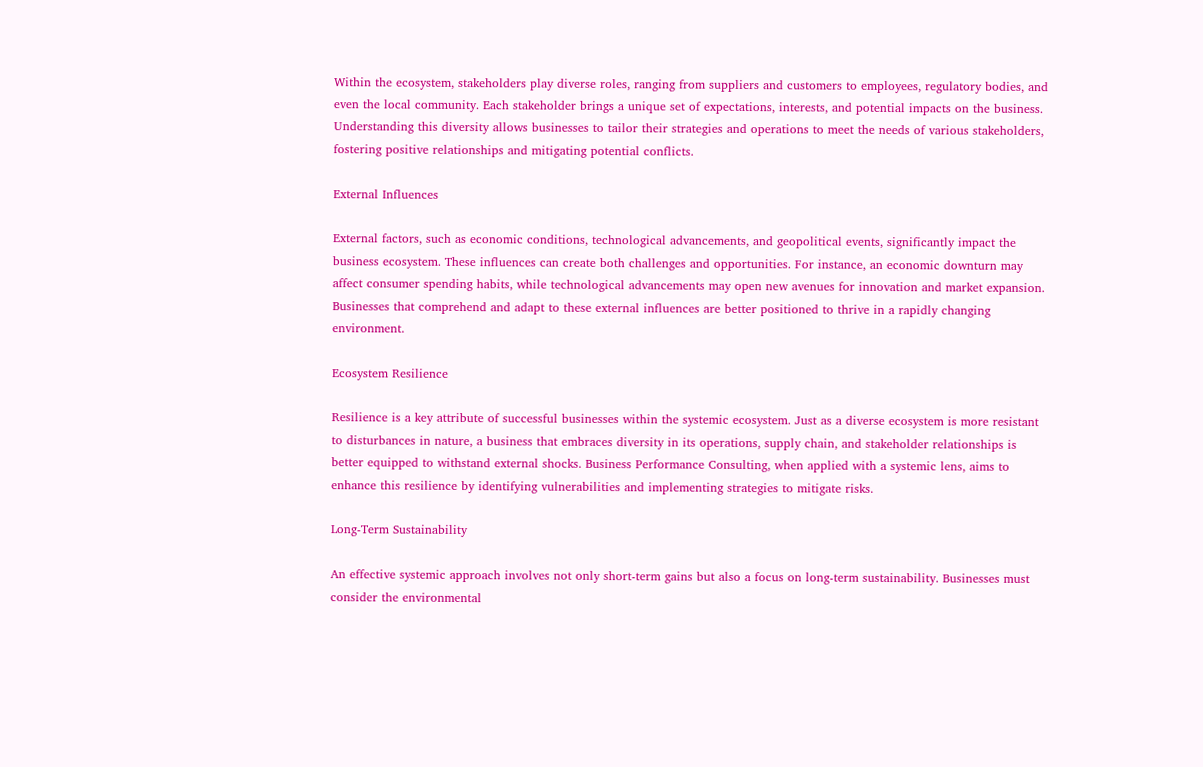Within the ecosystem, stakeholders play diverse roles, ranging from suppliers and customers to employees, regulatory bodies, and even the local community. Each stakeholder brings a unique set of expectations, interests, and potential impacts on the business. Understanding this diversity allows businesses to tailor their strategies and operations to meet the needs of various stakeholders, fostering positive relationships and mitigating potential conflicts.

External Influences

External factors, such as economic conditions, technological advancements, and geopolitical events, significantly impact the business ecosystem. These influences can create both challenges and opportunities. For instance, an economic downturn may affect consumer spending habits, while technological advancements may open new avenues for innovation and market expansion. Businesses that comprehend and adapt to these external influences are better positioned to thrive in a rapidly changing environment.

Ecosystem Resilience

Resilience is a key attribute of successful businesses within the systemic ecosystem. Just as a diverse ecosystem is more resistant to disturbances in nature, a business that embraces diversity in its operations, supply chain, and stakeholder relationships is better equipped to withstand external shocks. Business Performance Consulting, when applied with a systemic lens, aims to enhance this resilience by identifying vulnerabilities and implementing strategies to mitigate risks.

Long-Term Sustainability

An effective systemic approach involves not only short-term gains but also a focus on long-term sustainability. Businesses must consider the environmental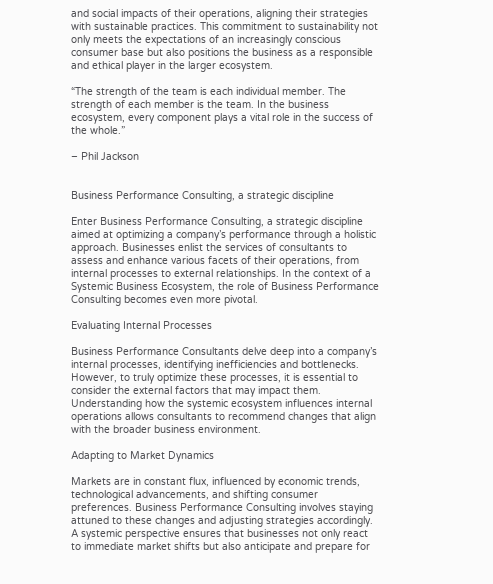and social impacts of their operations, aligning their strategies with sustainable practices. This commitment to sustainability not only meets the expectations of an increasingly conscious consumer base but also positions the business as a responsible and ethical player in the larger ecosystem.

“The strength of the team is each individual member. The strength of each member is the team. In the business ecosystem, every component plays a vital role in the success of the whole.”

– Phil Jackson


Business Performance Consulting, a strategic discipline

Enter Business Performance Consulting, a strategic discipline aimed at optimizing a company’s performance through a holistic approach. Businesses enlist the services of consultants to assess and enhance various facets of their operations, from internal processes to external relationships. In the context of a Systemic Business Ecosystem, the role of Business Performance Consulting becomes even more pivotal.

Evaluating Internal Processes

Business Performance Consultants delve deep into a company’s internal processes, identifying inefficiencies and bottlenecks. However, to truly optimize these processes, it is essential to consider the external factors that may impact them. Understanding how the systemic ecosystem influences internal operations allows consultants to recommend changes that align with the broader business environment.

Adapting to Market Dynamics

Markets are in constant flux, influenced by economic trends, technological advancements, and shifting consumer preferences. Business Performance Consulting involves staying attuned to these changes and adjusting strategies accordingly. A systemic perspective ensures that businesses not only react to immediate market shifts but also anticipate and prepare for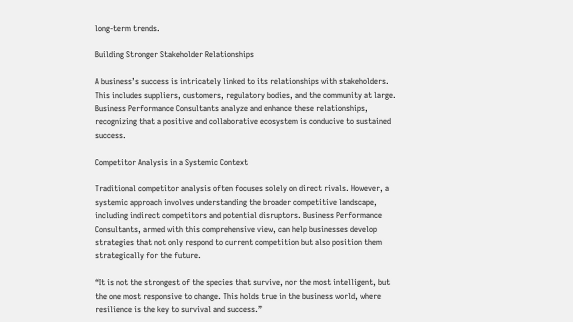long-term trends.

Building Stronger Stakeholder Relationships

A business’s success is intricately linked to its relationships with stakeholders. This includes suppliers, customers, regulatory bodies, and the community at large. Business Performance Consultants analyze and enhance these relationships, recognizing that a positive and collaborative ecosystem is conducive to sustained success.

Competitor Analysis in a Systemic Context

Traditional competitor analysis often focuses solely on direct rivals. However, a systemic approach involves understanding the broader competitive landscape, including indirect competitors and potential disruptors. Business Performance Consultants, armed with this comprehensive view, can help businesses develop strategies that not only respond to current competition but also position them strategically for the future.

“It is not the strongest of the species that survive, nor the most intelligent, but the one most responsive to change. This holds true in the business world, where resilience is the key to survival and success.”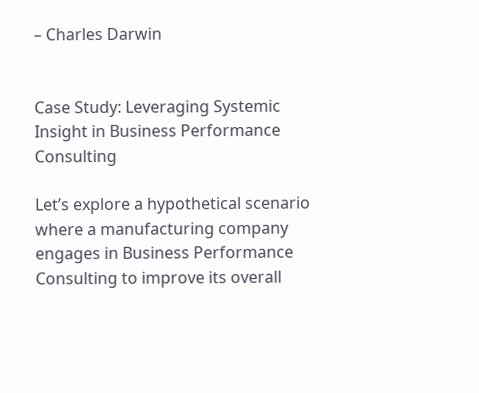– Charles Darwin


Case Study: Leveraging Systemic Insight in Business Performance Consulting

Let’s explore a hypothetical scenario where a manufacturing company engages in Business Performance Consulting to improve its overall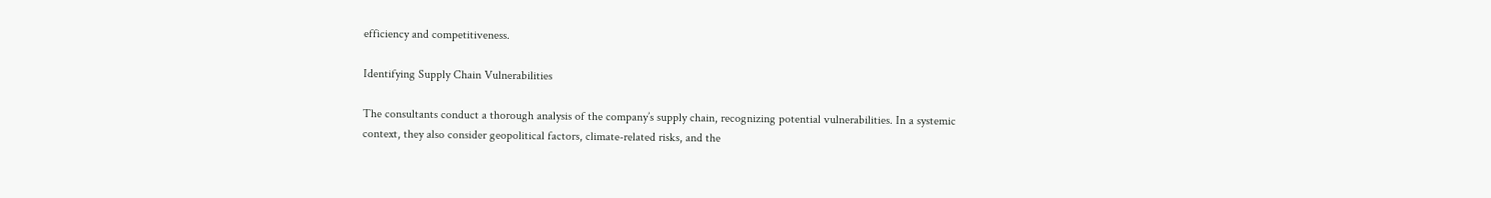efficiency and competitiveness.

Identifying Supply Chain Vulnerabilities

The consultants conduct a thorough analysis of the company’s supply chain, recognizing potential vulnerabilities. In a systemic context, they also consider geopolitical factors, climate-related risks, and the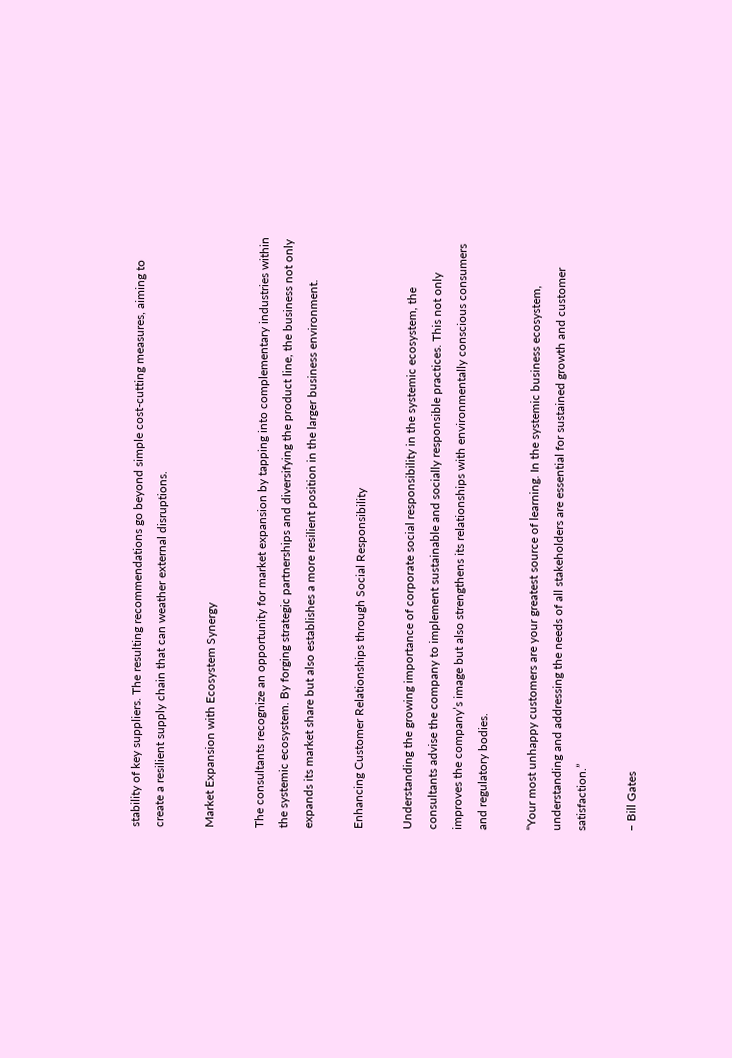stability of key suppliers. The resulting recommendations go beyond simple cost-cutting measures, aiming to create a resilient supply chain that can weather external disruptions.

Market Expansion with Ecosystem Synergy

The consultants recognize an opportunity for market expansion by tapping into complementary industries within the systemic ecosystem. By forging strategic partnerships and diversifying the product line, the business not only expands its market share but also establishes a more resilient position in the larger business environment.

Enhancing Customer Relationships through Social Responsibility

Understanding the growing importance of corporate social responsibility in the systemic ecosystem, the consultants advise the company to implement sustainable and socially responsible practices. This not only improves the company’s image but also strengthens its relationships with environmentally conscious consumers and regulatory bodies.

“Your most unhappy customers are your greatest source of learning. In the systemic business ecosystem, understanding and addressing the needs of all stakeholders are essential for sustained growth and customer satisfaction.”

– Bill Gates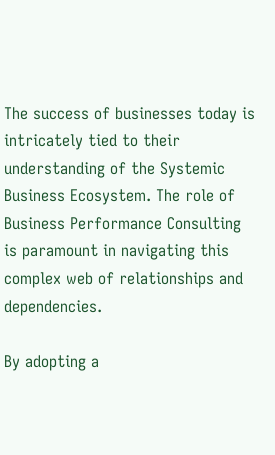The success of businesses today is intricately tied to their understanding of the Systemic Business Ecosystem. The role of Business Performance Consulting is paramount in navigating this complex web of relationships and dependencies.

By adopting a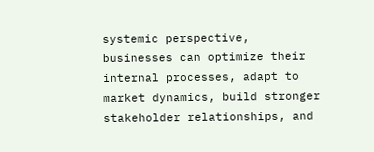systemic perspective, businesses can optimize their internal processes, adapt to market dynamics, build stronger stakeholder relationships, and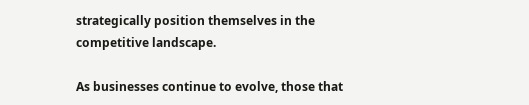strategically position themselves in the competitive landscape.

As businesses continue to evolve, those that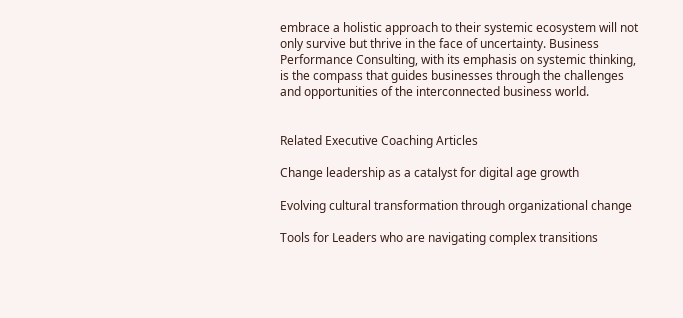embrace a holistic approach to their systemic ecosystem will not only survive but thrive in the face of uncertainty. Business Performance Consulting, with its emphasis on systemic thinking, is the compass that guides businesses through the challenges and opportunities of the interconnected business world.


Related Executive Coaching Articles

Change leadership as a catalyst for digital age growth

Evolving cultural transformation through organizational change

Tools for Leaders who are navigating complex transitions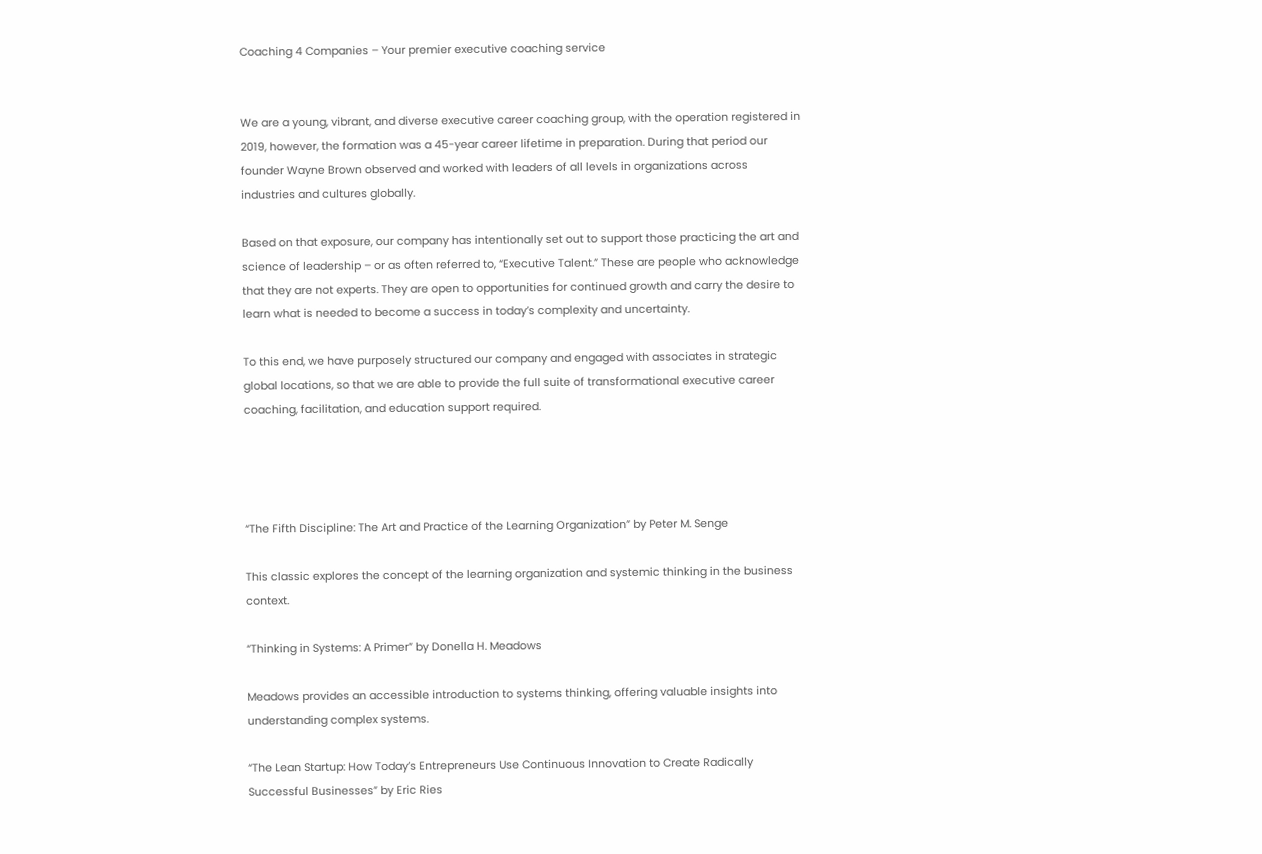Coaching 4 Companies – Your premier executive coaching service


We are a young, vibrant, and diverse executive career coaching group, with the operation registered in 2019, however, the formation was a 45-year career lifetime in preparation. During that period our founder Wayne Brown observed and worked with leaders of all levels in organizations across industries and cultures globally.

Based on that exposure, our company has intentionally set out to support those practicing the art and science of leadership – or as often referred to, “Executive Talent.” These are people who acknowledge that they are not experts. They are open to opportunities for continued growth and carry the desire to learn what is needed to become a success in today’s complexity and uncertainty.

To this end, we have purposely structured our company and engaged with associates in strategic global locations, so that we are able to provide the full suite of transformational executive career coaching, facilitation, and education support required.




“The Fifth Discipline: The Art and Practice of the Learning Organization” by Peter M. Senge

This classic explores the concept of the learning organization and systemic thinking in the business context.

“Thinking in Systems: A Primer” by Donella H. Meadows

Meadows provides an accessible introduction to systems thinking, offering valuable insights into understanding complex systems.

“The Lean Startup: How Today’s Entrepreneurs Use Continuous Innovation to Create Radically Successful Businesses” by Eric Ries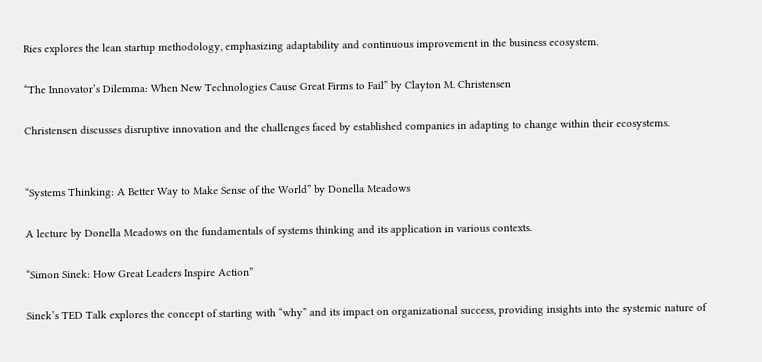Ries explores the lean startup methodology, emphasizing adaptability and continuous improvement in the business ecosystem.

“The Innovator’s Dilemma: When New Technologies Cause Great Firms to Fail” by Clayton M. Christensen

Christensen discusses disruptive innovation and the challenges faced by established companies in adapting to change within their ecosystems.


“Systems Thinking: A Better Way to Make Sense of the World” by Donella Meadows

A lecture by Donella Meadows on the fundamentals of systems thinking and its application in various contexts.

“Simon Sinek: How Great Leaders Inspire Action”

Sinek’s TED Talk explores the concept of starting with “why” and its impact on organizational success, providing insights into the systemic nature of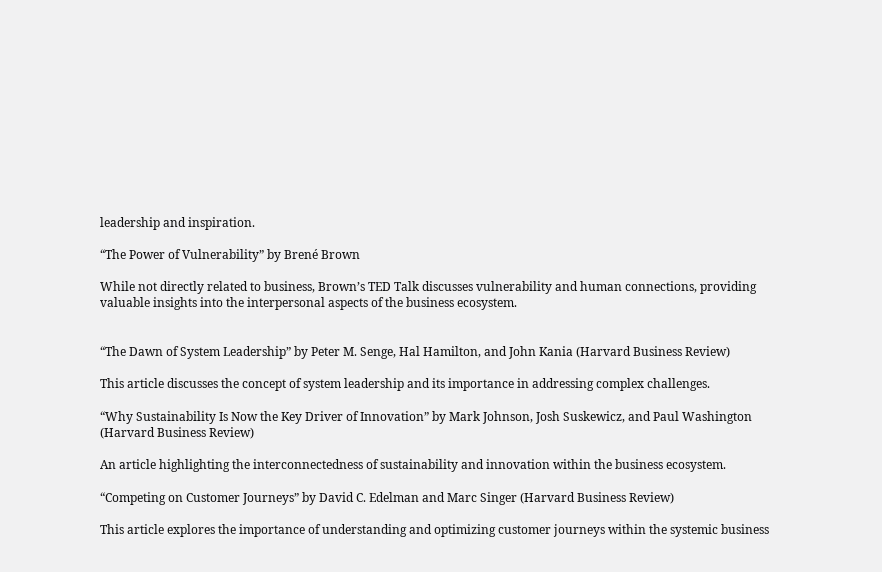leadership and inspiration.

“The Power of Vulnerability” by Brené Brown

While not directly related to business, Brown’s TED Talk discusses vulnerability and human connections, providing valuable insights into the interpersonal aspects of the business ecosystem.


“The Dawn of System Leadership” by Peter M. Senge, Hal Hamilton, and John Kania (Harvard Business Review)

This article discusses the concept of system leadership and its importance in addressing complex challenges.

“Why Sustainability Is Now the Key Driver of Innovation” by Mark Johnson, Josh Suskewicz, and Paul Washington (Harvard Business Review)

An article highlighting the interconnectedness of sustainability and innovation within the business ecosystem.

“Competing on Customer Journeys” by David C. Edelman and Marc Singer (Harvard Business Review)

This article explores the importance of understanding and optimizing customer journeys within the systemic business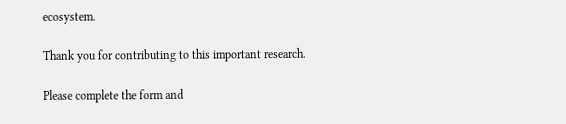ecosystem.

Thank you for contributing to this important research.

Please complete the form and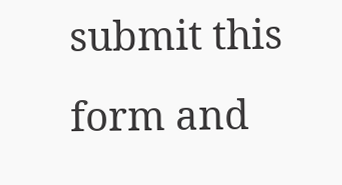submit this form and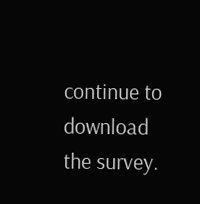continue to download the survey.